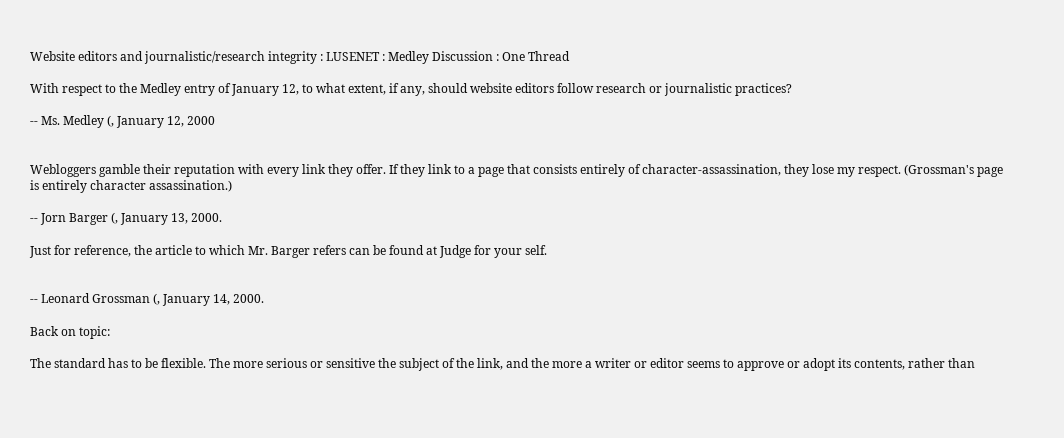Website editors and journalistic/research integrity : LUSENET : Medley Discussion : One Thread

With respect to the Medley entry of January 12, to what extent, if any, should website editors follow research or journalistic practices?

-- Ms. Medley (, January 12, 2000


Webloggers gamble their reputation with every link they offer. If they link to a page that consists entirely of character-assassination, they lose my respect. (Grossman's page is entirely character assassination.)

-- Jorn Barger (, January 13, 2000.

Just for reference, the article to which Mr. Barger refers can be found at Judge for your self.


-- Leonard Grossman (, January 14, 2000.

Back on topic:

The standard has to be flexible. The more serious or sensitive the subject of the link, and the more a writer or editor seems to approve or adopt its contents, rather than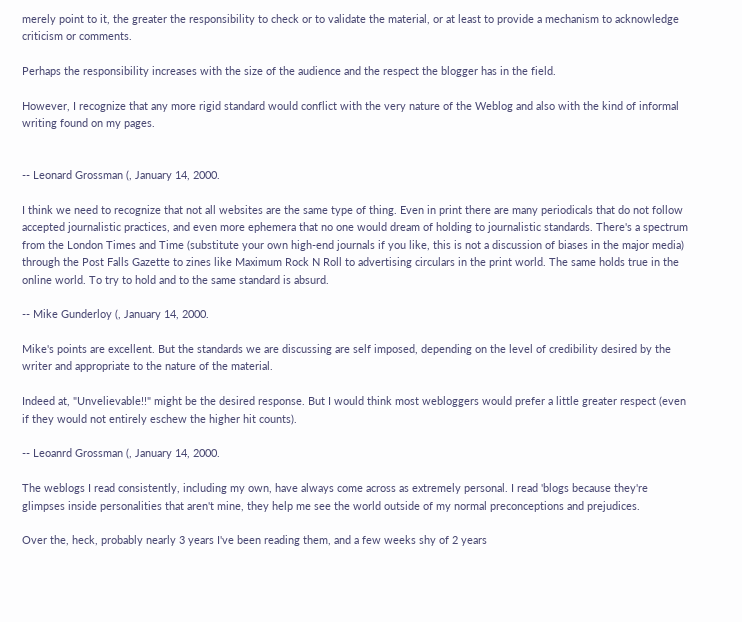merely point to it, the greater the responsibility to check or to validate the material, or at least to provide a mechanism to acknowledge criticism or comments.

Perhaps the responsibility increases with the size of the audience and the respect the blogger has in the field.

However, I recognize that any more rigid standard would conflict with the very nature of the Weblog and also with the kind of informal writing found on my pages.


-- Leonard Grossman (, January 14, 2000.

I think we need to recognize that not all websites are the same type of thing. Even in print there are many periodicals that do not follow accepted journalistic practices, and even more ephemera that no one would dream of holding to journalistic standards. There's a spectrum from the London Times and Time (substitute your own high-end journals if you like, this is not a discussion of biases in the major media) through the Post Falls Gazette to zines like Maximum Rock N Roll to advertising circulars in the print world. The same holds true in the online world. To try to hold and to the same standard is absurd.

-- Mike Gunderloy (, January 14, 2000.

Mike's points are excellent. But the standards we are discussing are self imposed, depending on the level of credibility desired by the writer and appropriate to the nature of the material.

Indeed at, "Unvelievable!!" might be the desired response. But I would think most webloggers would prefer a little greater respect (even if they would not entirely eschew the higher hit counts).

-- Leoanrd Grossman (, January 14, 2000.

The weblogs I read consistently, including my own, have always come across as extremely personal. I read 'blogs because they're glimpses inside personalities that aren't mine, they help me see the world outside of my normal preconceptions and prejudices.

Over the, heck, probably nearly 3 years I've been reading them, and a few weeks shy of 2 years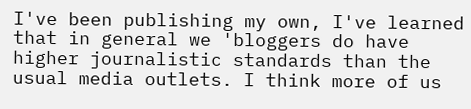I've been publishing my own, I've learned that in general we 'bloggers do have higher journalistic standards than the usual media outlets. I think more of us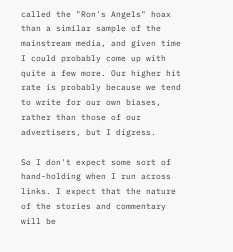called the "Ron's Angels" hoax than a similar sample of the mainstream media, and given time I could probably come up with quite a few more. Our higher hit rate is probably because we tend to write for our own biases, rather than those of our advertisers, but I digress.

So I don't expect some sort of hand-holding when I run across links. I expect that the nature of the stories and commentary will be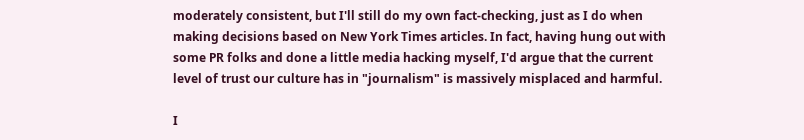moderately consistent, but I'll still do my own fact-checking, just as I do when making decisions based on New York Times articles. In fact, having hung out with some PR folks and done a little media hacking myself, I'd argue that the current level of trust our culture has in "journalism" is massively misplaced and harmful.

I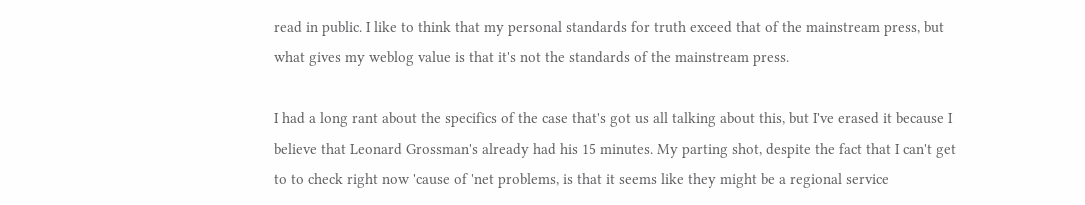read in public. I like to think that my personal standards for truth exceed that of the mainstream press, but what gives my weblog value is that it's not the standards of the mainstream press.

I had a long rant about the specifics of the case that's got us all talking about this, but I've erased it because I believe that Leonard Grossman's already had his 15 minutes. My parting shot, despite the fact that I can't get to to check right now 'cause of 'net problems, is that it seems like they might be a regional service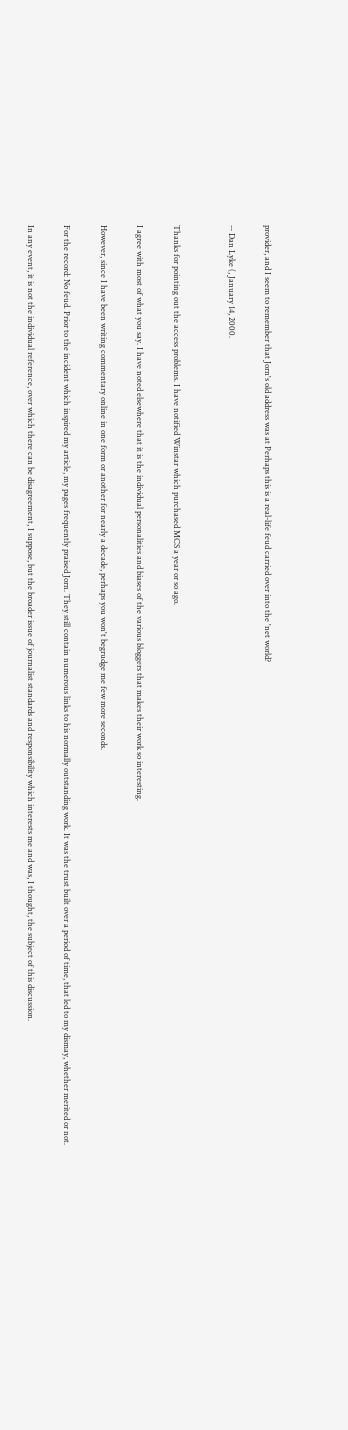provider, and I seem to remember that Jorn's old address was at Perhaps this is a real-life feud carried over into the 'net world?

-- Dan Lyke (, January 14, 2000.


Thanks for pointing out the access problems. I have notified Winstar which purchased MCS a year or so ago.

I agree with most of what you say. I have noted elsewhere that it is the individual personalities and biases of the various bloggers that makes their work so interesting.

However, since I have been writing commentary online in one form or another for nearly a decade, perhaps you won't begrudge me few more seconds.

For the record: No feud. Prior to the incident which inspired my article, my pages frequently praised Jorn. They still contain numerous links to his normally outstanding work. It was the trust built over a period of time, that led to my dismay, whether merited or not.

In any event, it is not the individual reference, over which there can be disagreement, I suppose, but the broader issue of journalist standards and responsibility which interests me and was, I thought, the subject of this discussion.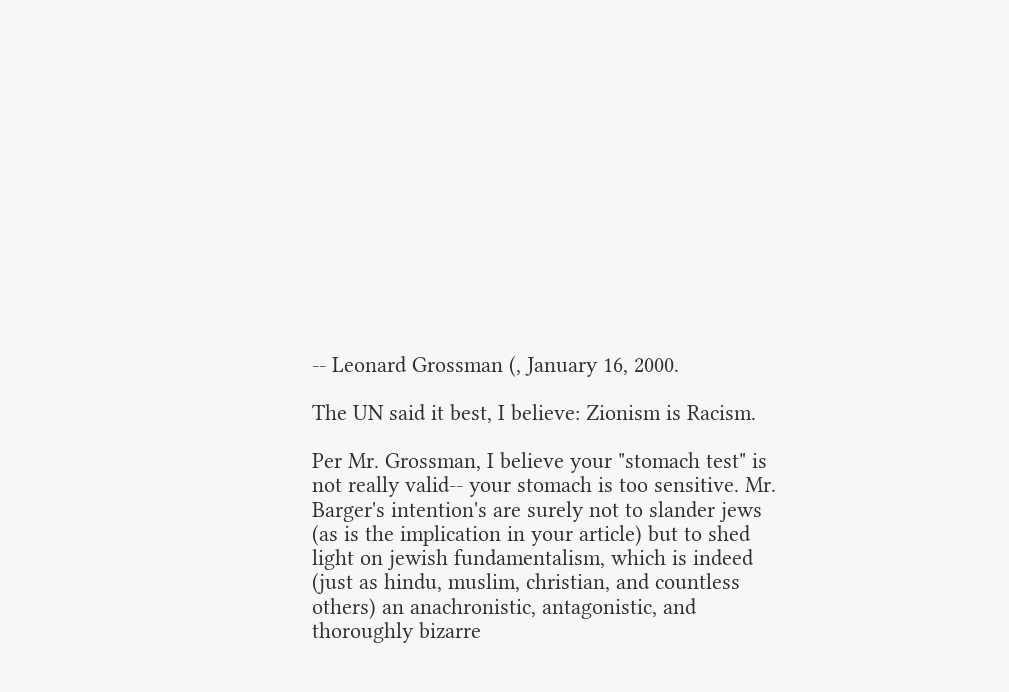-- Leonard Grossman (, January 16, 2000.

The UN said it best, I believe: Zionism is Racism.

Per Mr. Grossman, I believe your "stomach test" is not really valid-- your stomach is too sensitive. Mr. Barger's intention's are surely not to slander jews (as is the implication in your article) but to shed light on jewish fundamentalism, which is indeed (just as hindu, muslim, christian, and countless others) an anachronistic, antagonistic, and thoroughly bizarre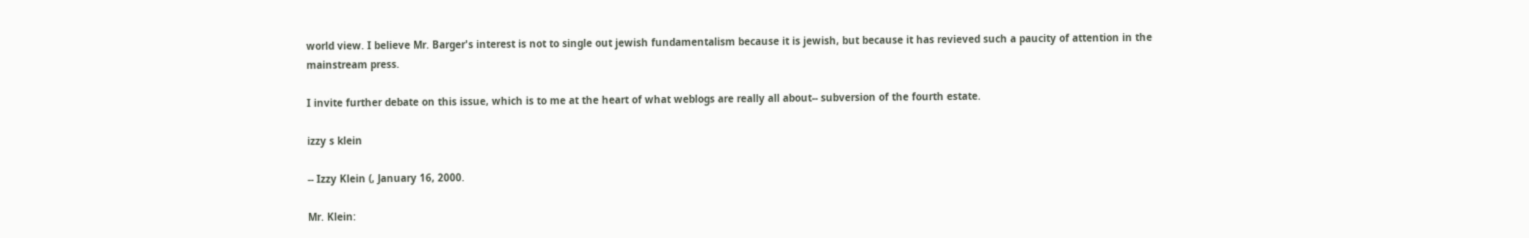world view. I believe Mr. Barger's interest is not to single out jewish fundamentalism because it is jewish, but because it has revieved such a paucity of attention in the mainstream press.

I invite further debate on this issue, which is to me at the heart of what weblogs are really all about-- subversion of the fourth estate.

izzy s klein

-- Izzy Klein (, January 16, 2000.

Mr. Klein: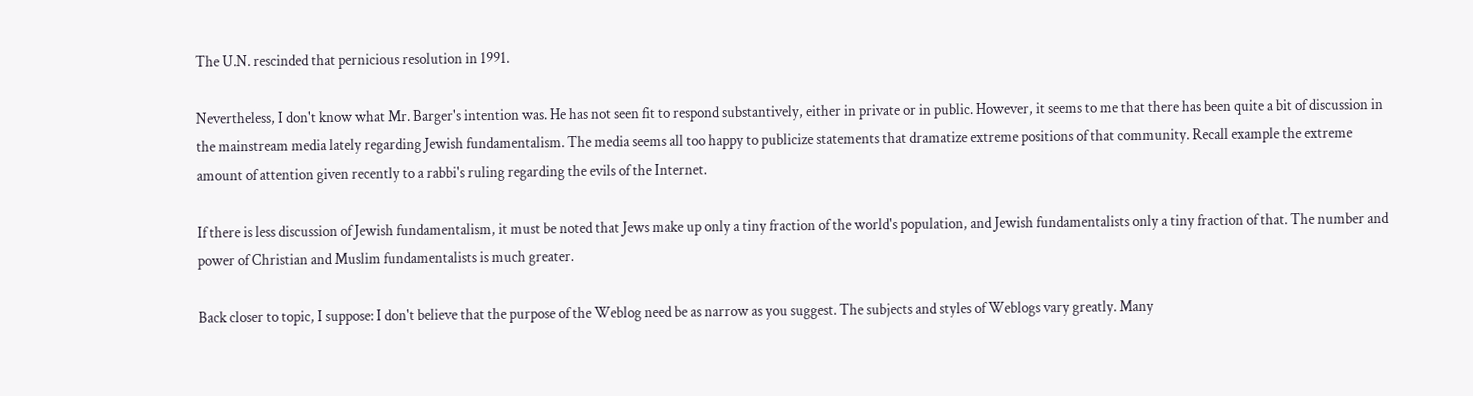The U.N. rescinded that pernicious resolution in 1991.

Nevertheless, I don't know what Mr. Barger's intention was. He has not seen fit to respond substantively, either in private or in public. However, it seems to me that there has been quite a bit of discussion in the mainstream media lately regarding Jewish fundamentalism. The media seems all too happy to publicize statements that dramatize extreme positions of that community. Recall example the extreme amount of attention given recently to a rabbi's ruling regarding the evils of the Internet.

If there is less discussion of Jewish fundamentalism, it must be noted that Jews make up only a tiny fraction of the world's population, and Jewish fundamentalists only a tiny fraction of that. The number and power of Christian and Muslim fundamentalists is much greater.

Back closer to topic, I suppose: I don't believe that the purpose of the Weblog need be as narrow as you suggest. The subjects and styles of Weblogs vary greatly. Many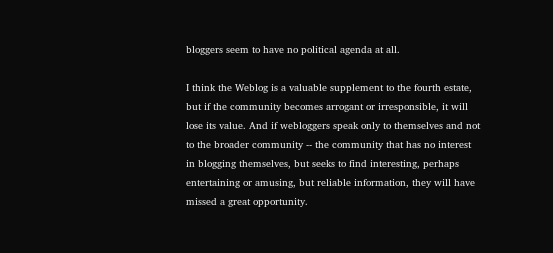bloggers seem to have no political agenda at all.

I think the Weblog is a valuable supplement to the fourth estate, but if the community becomes arrogant or irresponsible, it will lose its value. And if webloggers speak only to themselves and not to the broader community -- the community that has no interest in blogging themselves, but seeks to find interesting, perhaps entertaining or amusing, but reliable information, they will have missed a great opportunity.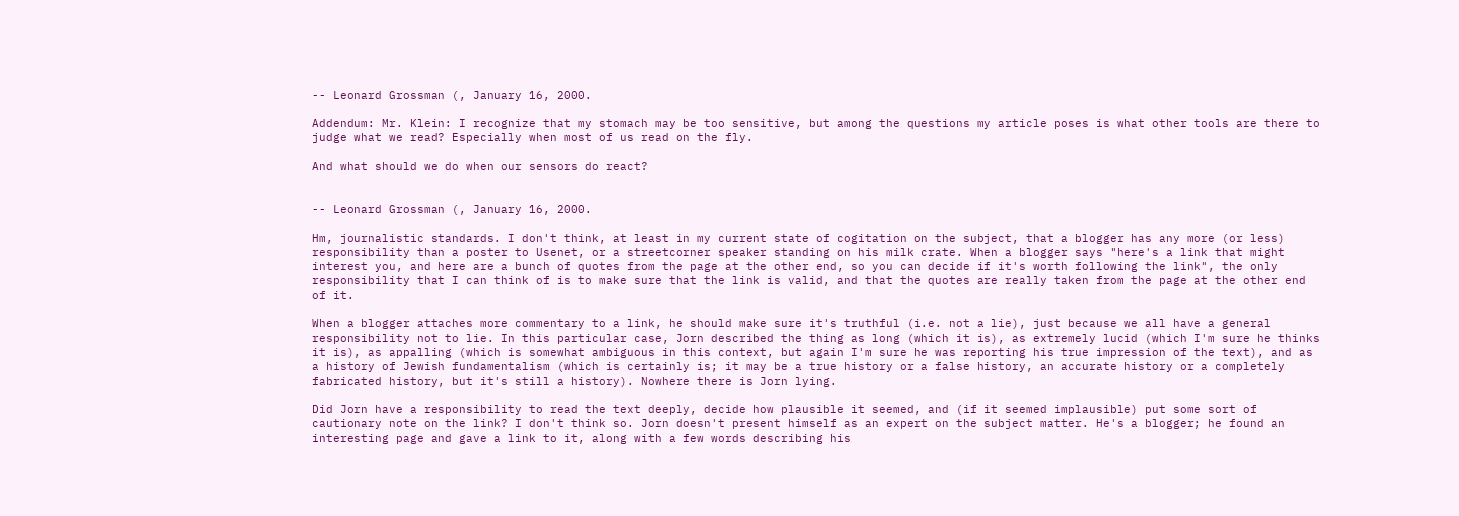-- Leonard Grossman (, January 16, 2000.

Addendum: Mr. Klein: I recognize that my stomach may be too sensitive, but among the questions my article poses is what other tools are there to judge what we read? Especially when most of us read on the fly.

And what should we do when our sensors do react?


-- Leonard Grossman (, January 16, 2000.

Hm, journalistic standards. I don't think, at least in my current state of cogitation on the subject, that a blogger has any more (or less) responsibility than a poster to Usenet, or a streetcorner speaker standing on his milk crate. When a blogger says "here's a link that might interest you, and here are a bunch of quotes from the page at the other end, so you can decide if it's worth following the link", the only responsibility that I can think of is to make sure that the link is valid, and that the quotes are really taken from the page at the other end of it.

When a blogger attaches more commentary to a link, he should make sure it's truthful (i.e. not a lie), just because we all have a general responsibility not to lie. In this particular case, Jorn described the thing as long (which it is), as extremely lucid (which I'm sure he thinks it is), as appalling (which is somewhat ambiguous in this context, but again I'm sure he was reporting his true impression of the text), and as a history of Jewish fundamentalism (which is certainly is; it may be a true history or a false history, an accurate history or a completely fabricated history, but it's still a history). Nowhere there is Jorn lying.

Did Jorn have a responsibility to read the text deeply, decide how plausible it seemed, and (if it seemed implausible) put some sort of cautionary note on the link? I don't think so. Jorn doesn't present himself as an expert on the subject matter. He's a blogger; he found an interesting page and gave a link to it, along with a few words describing his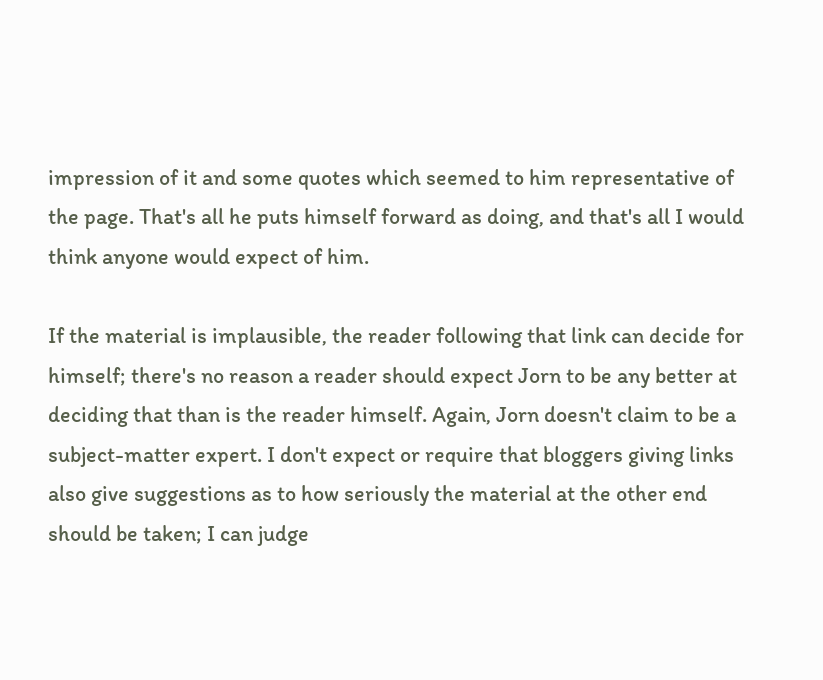impression of it and some quotes which seemed to him representative of the page. That's all he puts himself forward as doing, and that's all I would think anyone would expect of him.

If the material is implausible, the reader following that link can decide for himself; there's no reason a reader should expect Jorn to be any better at deciding that than is the reader himself. Again, Jorn doesn't claim to be a subject-matter expert. I don't expect or require that bloggers giving links also give suggestions as to how seriously the material at the other end should be taken; I can judge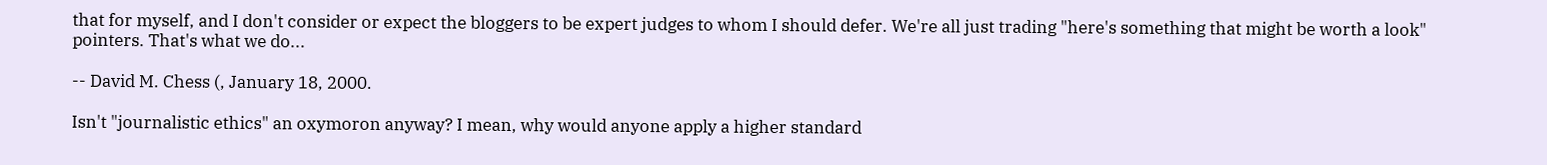that for myself, and I don't consider or expect the bloggers to be expert judges to whom I should defer. We're all just trading "here's something that might be worth a look" pointers. That's what we do...

-- David M. Chess (, January 18, 2000.

Isn't "journalistic ethics" an oxymoron anyway? I mean, why would anyone apply a higher standard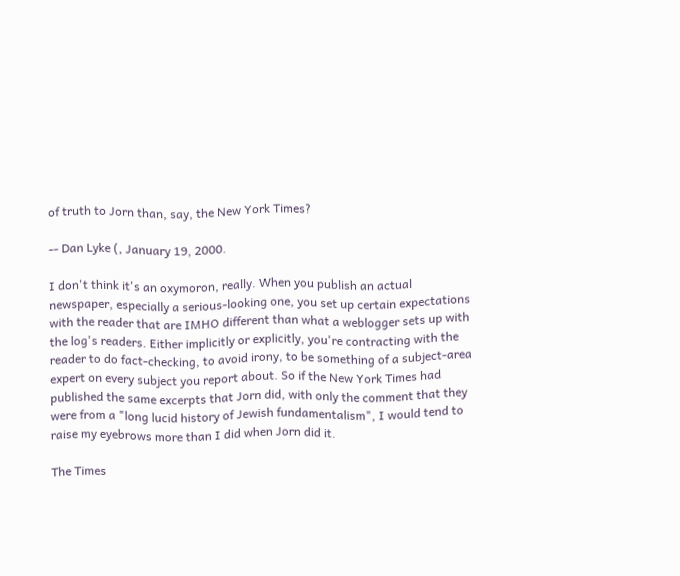of truth to Jorn than, say, the New York Times?

-- Dan Lyke (, January 19, 2000.

I don't think it's an oxymoron, really. When you publish an actual newspaper, especially a serious-looking one, you set up certain expectations with the reader that are IMHO different than what a weblogger sets up with the log's readers. Either implicitly or explicitly, you're contracting with the reader to do fact-checking, to avoid irony, to be something of a subject-area expert on every subject you report about. So if the New York Times had published the same excerpts that Jorn did, with only the comment that they were from a "long lucid history of Jewish fundamentalism", I would tend to raise my eyebrows more than I did when Jorn did it.

The Times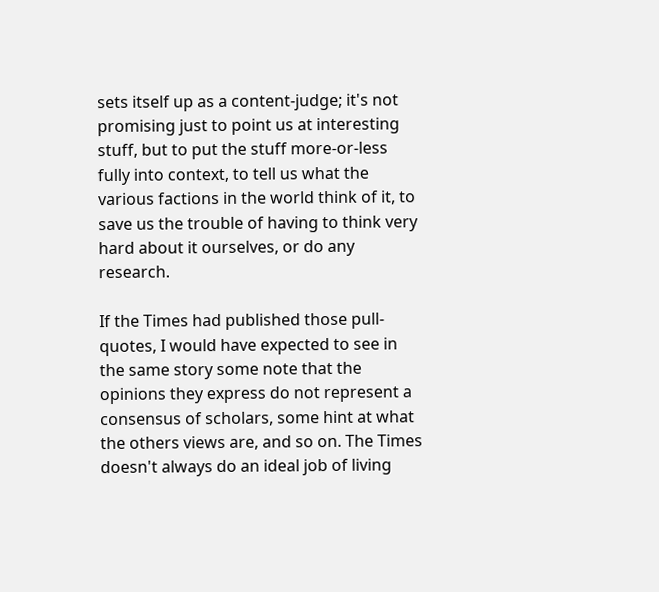sets itself up as a content-judge; it's not promising just to point us at interesting stuff, but to put the stuff more-or-less fully into context, to tell us what the various factions in the world think of it, to save us the trouble of having to think very hard about it ourselves, or do any research.

If the Times had published those pull-quotes, I would have expected to see in the same story some note that the opinions they express do not represent a consensus of scholars, some hint at what the others views are, and so on. The Times doesn't always do an ideal job of living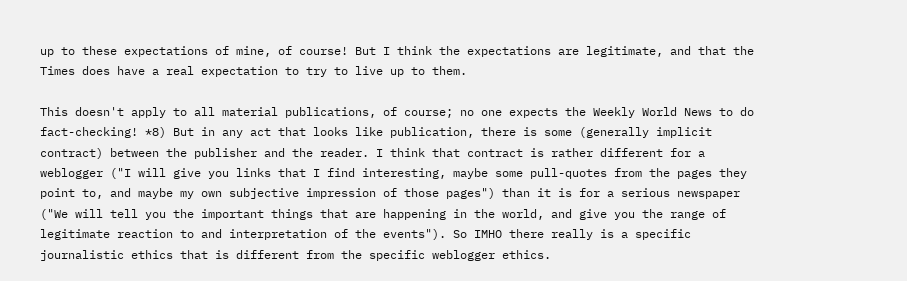up to these expectations of mine, of course! But I think the expectations are legitimate, and that the Times does have a real expectation to try to live up to them.

This doesn't apply to all material publications, of course; no one expects the Weekly World News to do fact-checking! *8) But in any act that looks like publication, there is some (generally implicit contract) between the publisher and the reader. I think that contract is rather different for a weblogger ("I will give you links that I find interesting, maybe some pull-quotes from the pages they point to, and maybe my own subjective impression of those pages") than it is for a serious newspaper ("We will tell you the important things that are happening in the world, and give you the range of legitimate reaction to and interpretation of the events"). So IMHO there really is a specific journalistic ethics that is different from the specific weblogger ethics.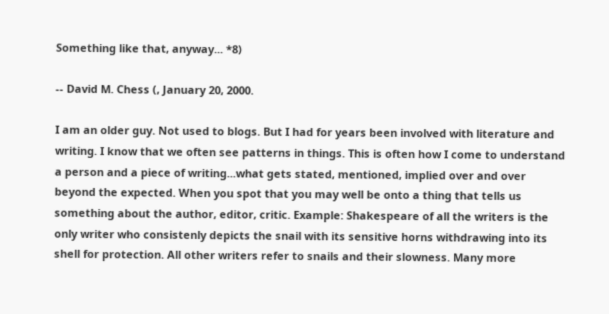Something like that, anyway... *8)

-- David M. Chess (, January 20, 2000.

I am an older guy. Not used to blogs. But I had for years been involved with literature and writing. I know that we often see patterns in things. This is often how I come to understand a person and a piece of writing...what gets stated, mentioned, implied over and over beyond the expected. When you spot that you may well be onto a thing that tells us something about the author, editor, critic. Example: Shakespeare of all the writers is the only writer who consistenly depicts the snail with its sensitive horns withdrawing into its shell for protection. All other writers refer to snails and their slowness. Many more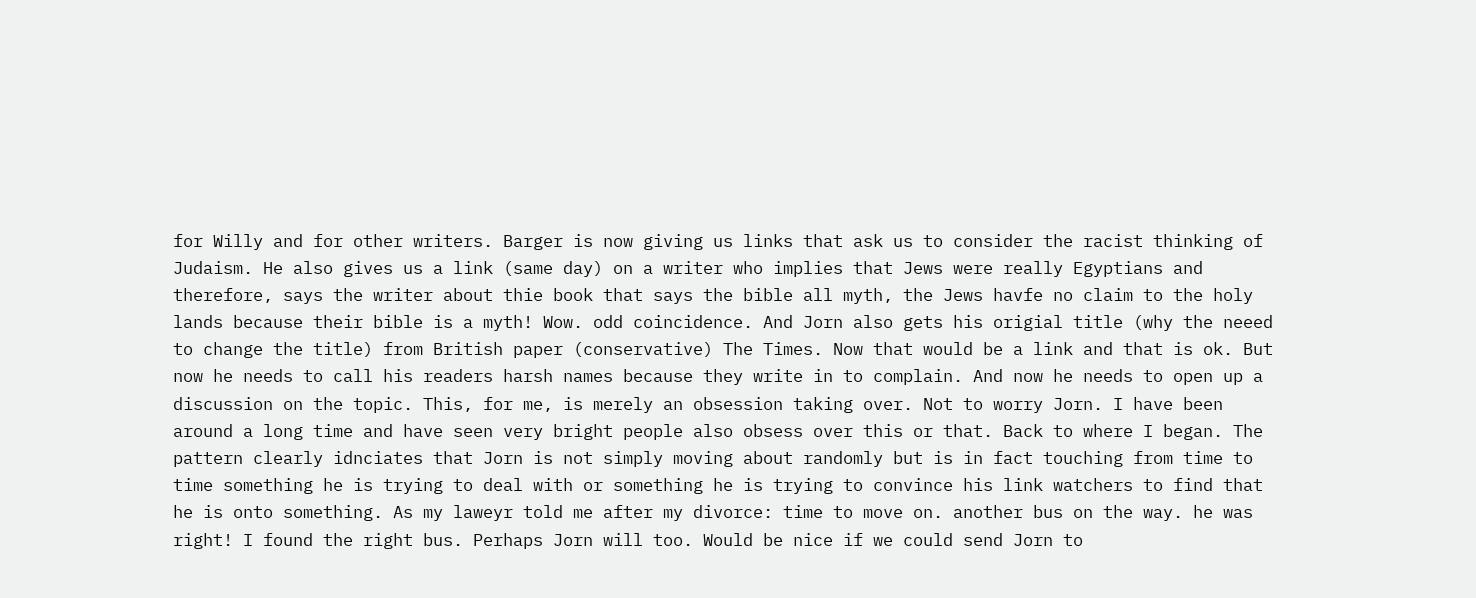for Willy and for other writers. Barger is now giving us links that ask us to consider the racist thinking of Judaism. He also gives us a link (same day) on a writer who implies that Jews were really Egyptians and therefore, says the writer about thie book that says the bible all myth, the Jews havfe no claim to the holy lands because their bible is a myth! Wow. odd coincidence. And Jorn also gets his origial title (why the neeed to change the title) from British paper (conservative) The Times. Now that would be a link and that is ok. But now he needs to call his readers harsh names because they write in to complain. And now he needs to open up a discussion on the topic. This, for me, is merely an obsession taking over. Not to worry Jorn. I have been around a long time and have seen very bright people also obsess over this or that. Back to where I began. The pattern clearly idnciates that Jorn is not simply moving about randomly but is in fact touching from time to time something he is trying to deal with or something he is trying to convince his link watchers to find that he is onto something. As my laweyr told me after my divorce: time to move on. another bus on the way. he was right! I found the right bus. Perhaps Jorn will too. Would be nice if we could send Jorn to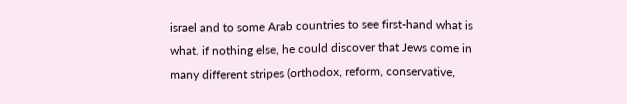israel and to some Arab countries to see first-hand what is what. if nothing else, he could discover that Jews come in many different stripes (orthodox, reform, conservative,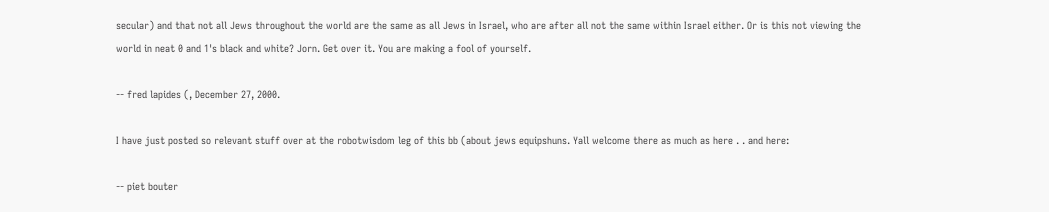secular) and that not all Jews throughout the world are the same as all Jews in Israel, who are after all not the same within Israel either. Or is this not viewing the world in neat 0 and 1's black and white? Jorn. Get over it. You are making a fool of yourself.

-- fred lapides (, December 27, 2000.

I have just posted so relevant stuff over at the robotwisdom leg of this bb (about jews equipshuns. Yall welcome there as much as here . . and here:

-- piet bouter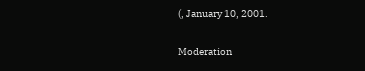(, January 10, 2001.

Moderation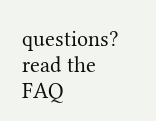questions? read the FAQ